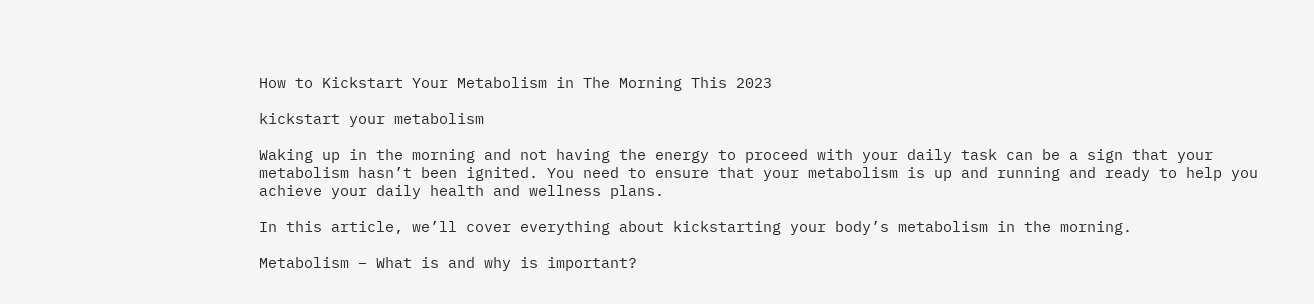How to Kickstart Your Metabolism in The Morning This 2023

kickstart your metabolism

Waking up in the morning and not having the energy to proceed with your daily task can be a sign that your metabolism hasn’t been ignited. You need to ensure that your metabolism is up and running and ready to help you achieve your daily health and wellness plans.

In this article, we’ll cover everything about kickstarting your body’s metabolism in the morning.

Metabolism – What is and why is important?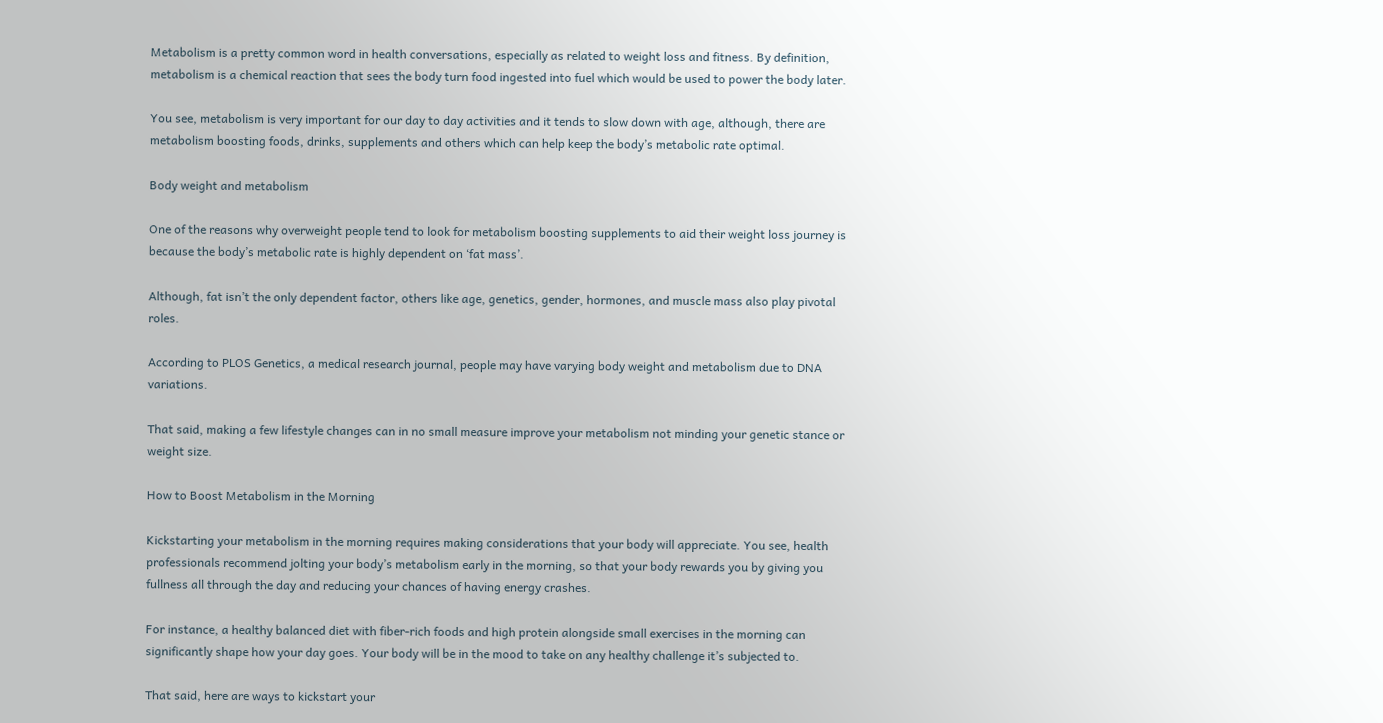Metabolism is a pretty common word in health conversations, especially as related to weight loss and fitness. By definition, metabolism is a chemical reaction that sees the body turn food ingested into fuel which would be used to power the body later.

You see, metabolism is very important for our day to day activities and it tends to slow down with age, although, there are metabolism boosting foods, drinks, supplements and others which can help keep the body’s metabolic rate optimal.

Body weight and metabolism

One of the reasons why overweight people tend to look for metabolism boosting supplements to aid their weight loss journey is because the body’s metabolic rate is highly dependent on ‘fat mass’.

Although, fat isn’t the only dependent factor, others like age, genetics, gender, hormones, and muscle mass also play pivotal roles.

According to PLOS Genetics, a medical research journal, people may have varying body weight and metabolism due to DNA variations.

That said, making a few lifestyle changes can in no small measure improve your metabolism not minding your genetic stance or weight size.

How to Boost Metabolism in the Morning

Kickstarting your metabolism in the morning requires making considerations that your body will appreciate. You see, health professionals recommend jolting your body’s metabolism early in the morning, so that your body rewards you by giving you fullness all through the day and reducing your chances of having energy crashes.

For instance, a healthy balanced diet with fiber-rich foods and high protein alongside small exercises in the morning can significantly shape how your day goes. Your body will be in the mood to take on any healthy challenge it’s subjected to.

That said, here are ways to kickstart your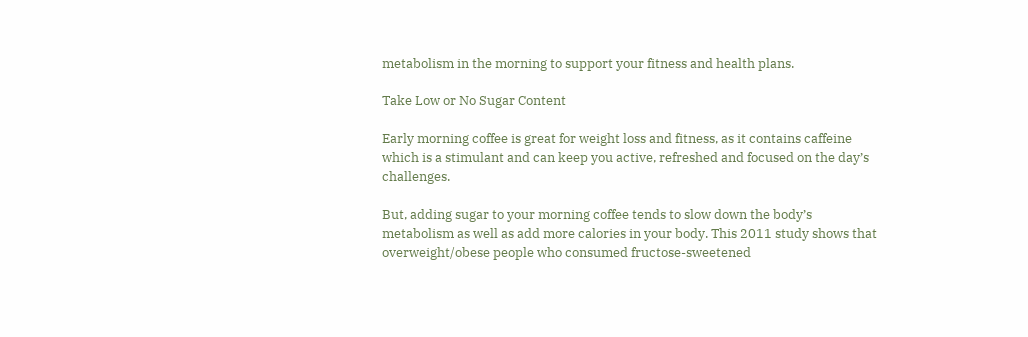metabolism in the morning to support your fitness and health plans.

Take Low or No Sugar Content

Early morning coffee is great for weight loss and fitness, as it contains caffeine which is a stimulant and can keep you active, refreshed and focused on the day’s challenges.

But, adding sugar to your morning coffee tends to slow down the body’s metabolism as well as add more calories in your body. This 2011 study shows that overweight/obese people who consumed fructose-sweetened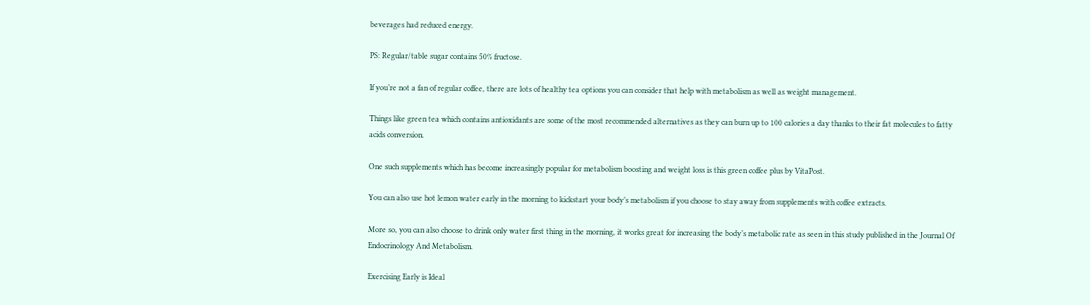beverages had reduced energy.

PS: Regular/table sugar contains 50% fructose.

If you’re not a fan of regular coffee, there are lots of healthy tea options you can consider that help with metabolism as well as weight management.

Things like green tea which contains antioxidants are some of the most recommended alternatives as they can burn up to 100 calories a day thanks to their fat molecules to fatty acids conversion.

One such supplements which has become increasingly popular for metabolism boosting and weight loss is this green coffee plus by VitaPost.

You can also use hot lemon water early in the morning to kickstart your body’s metabolism if you choose to stay away from supplements with coffee extracts.

More so, you can also choose to drink only water first thing in the morning, it works great for increasing the body’s metabolic rate as seen in this study published in the Journal Of Endocrinology And Metabolism.

Exercising Early is Ideal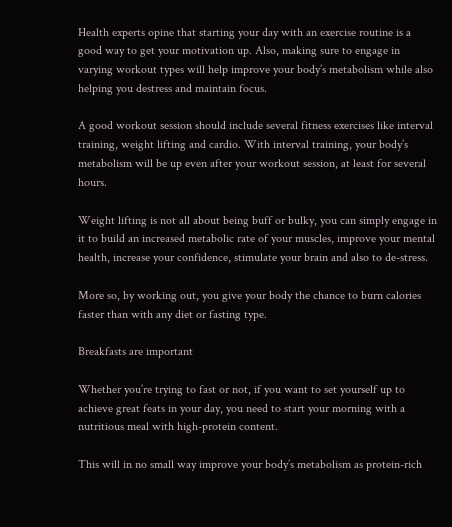Health experts opine that starting your day with an exercise routine is a good way to get your motivation up. Also, making sure to engage in varying workout types will help improve your body’s metabolism while also helping you destress and maintain focus.

A good workout session should include several fitness exercises like interval training, weight lifting and cardio. With interval training, your body’s metabolism will be up even after your workout session, at least for several hours.

Weight lifting is not all about being buff or bulky, you can simply engage in it to build an increased metabolic rate of your muscles, improve your mental health, increase your confidence, stimulate your brain and also to de-stress.

More so, by working out, you give your body the chance to burn calories faster than with any diet or fasting type.

Breakfasts are important

Whether you’re trying to fast or not, if you want to set yourself up to achieve great feats in your day, you need to start your morning with a nutritious meal with high-protein content.

This will in no small way improve your body’s metabolism as protein-rich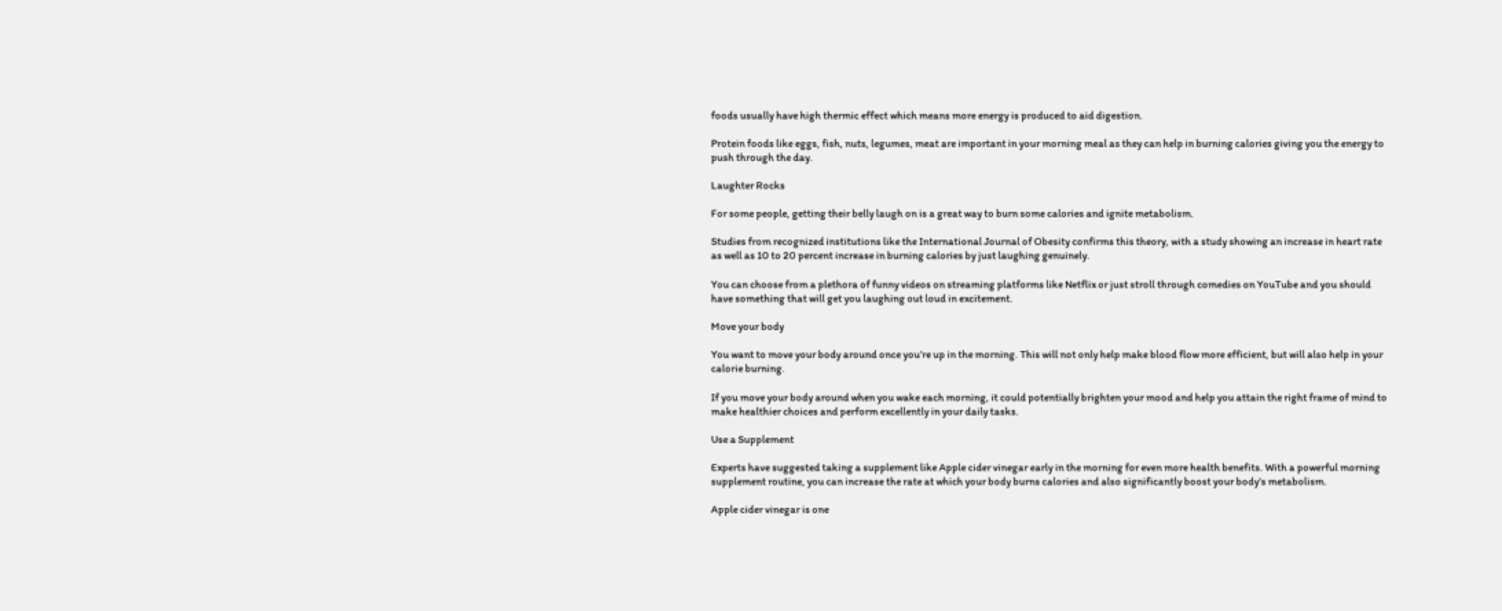foods usually have high thermic effect which means more energy is produced to aid digestion.

Protein foods like eggs, fish, nuts, legumes, meat are important in your morning meal as they can help in burning calories giving you the energy to push through the day.

Laughter Rocks

For some people, getting their belly laugh on is a great way to burn some calories and ignite metabolism.

Studies from recognized institutions like the International Journal of Obesity confirms this theory, with a study showing an increase in heart rate as well as 10 to 20 percent increase in burning calories by just laughing genuinely.

You can choose from a plethora of funny videos on streaming platforms like Netflix or just stroll through comedies on YouTube and you should have something that will get you laughing out loud in excitement.

Move your body

You want to move your body around once you’re up in the morning. This will not only help make blood flow more efficient, but will also help in your calorie burning.

If you move your body around when you wake each morning, it could potentially brighten your mood and help you attain the right frame of mind to make healthier choices and perform excellently in your daily tasks.

Use a Supplement

Experts have suggested taking a supplement like Apple cider vinegar early in the morning for even more health benefits. With a powerful morning supplement routine, you can increase the rate at which your body burns calories and also significantly boost your body’s metabolism.

Apple cider vinegar is one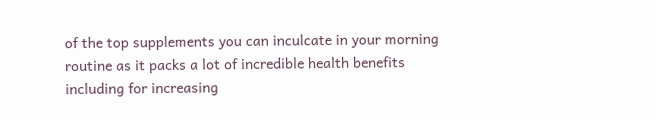of the top supplements you can inculcate in your morning routine as it packs a lot of incredible health benefits including for increasing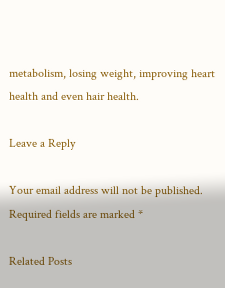metabolism, losing weight, improving heart health and even hair health.

Leave a Reply

Your email address will not be published. Required fields are marked *

Related Posts